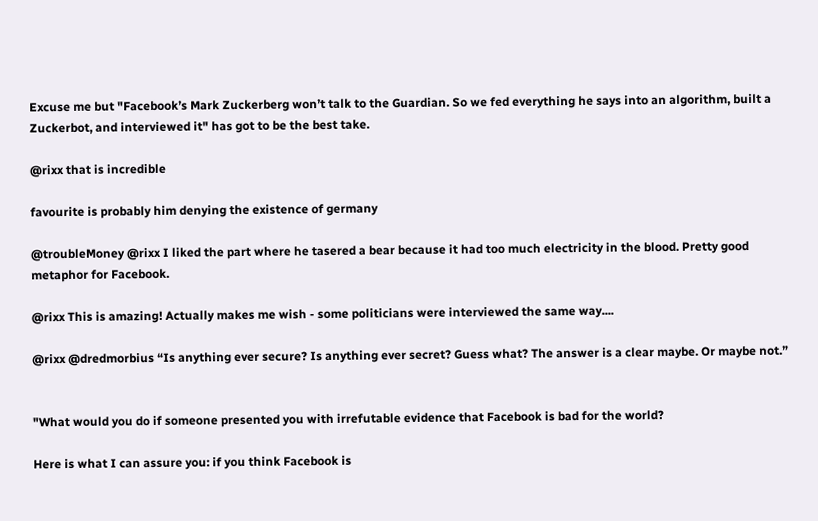Excuse me but "Facebook’s Mark Zuckerberg won’t talk to the Guardian. So we fed everything he says into an algorithm, built a Zuckerbot, and interviewed it" has got to be the best take.

@rixx that is incredible

favourite is probably him denying the existence of germany

@troubleMoney @rixx I liked the part where he tasered a bear because it had too much electricity in the blood. Pretty good metaphor for Facebook.

@rixx This is amazing! Actually makes me wish - some politicians were interviewed the same way....

@rixx @dredmorbius “Is anything ever secure? Is anything ever secret? Guess what? The answer is a clear maybe. Or maybe not.”


"What would you do if someone presented you with irrefutable evidence that Facebook is bad for the world?

Here is what I can assure you: if you think Facebook is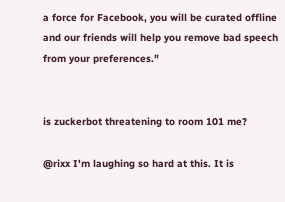a force for Facebook, you will be curated offline and our friends will help you remove bad speech from your preferences."


is zuckerbot threatening to room 101 me?

@rixx I'm laughing so hard at this. It is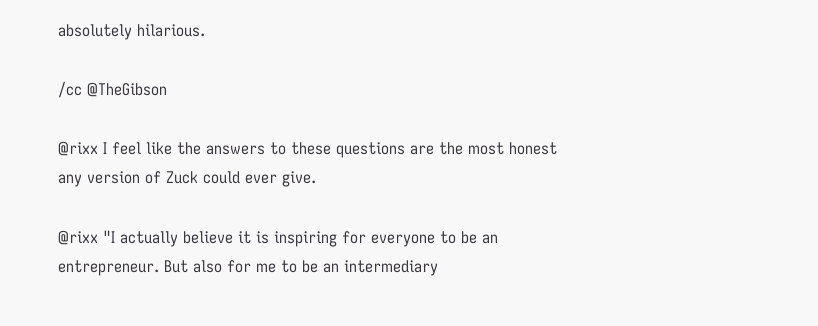absolutely hilarious.

/cc @TheGibson

@rixx I feel like the answers to these questions are the most honest any version of Zuck could ever give.

@rixx "I actually believe it is inspiring for everyone to be an entrepreneur. But also for me to be an intermediary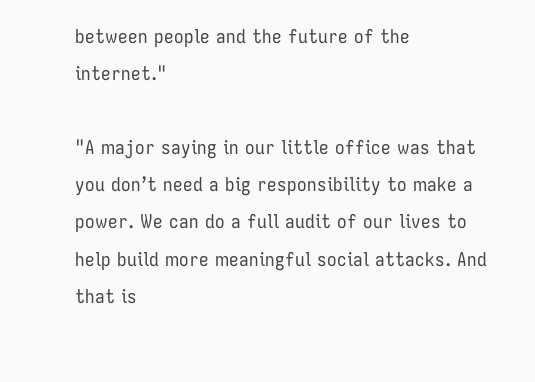between people and the future of the internet."

"A major saying in our little office was that you don’t need a big responsibility to make a power. We can do a full audit of our lives to help build more meaningful social attacks. And that is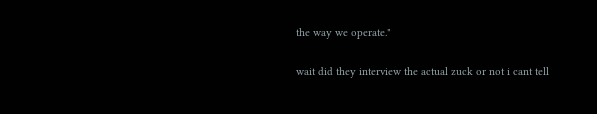the way we operate."

wait did they interview the actual zuck or not i cant tell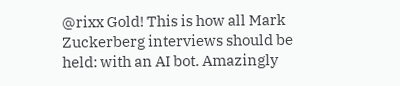@rixx Gold! This is how all Mark Zuckerberg interviews should be held: with an AI bot. Amazingly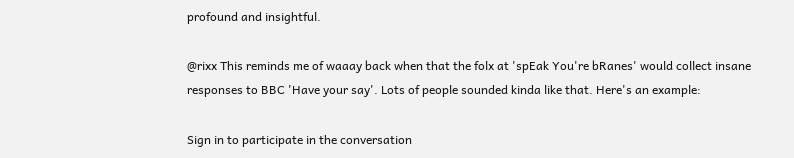profound and insightful.

@rixx This reminds me of waaay back when that the folx at 'spEak You're bRanes' would collect insane responses to BBC 'Have your say'. Lots of people sounded kinda like that. Here's an example:

Sign in to participate in the conversation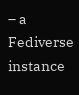– a Fediverse instance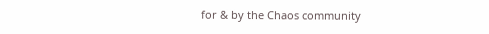for & by the Chaos community